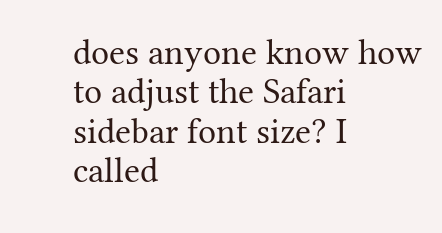does anyone know how to adjust the Safari sidebar font size? I called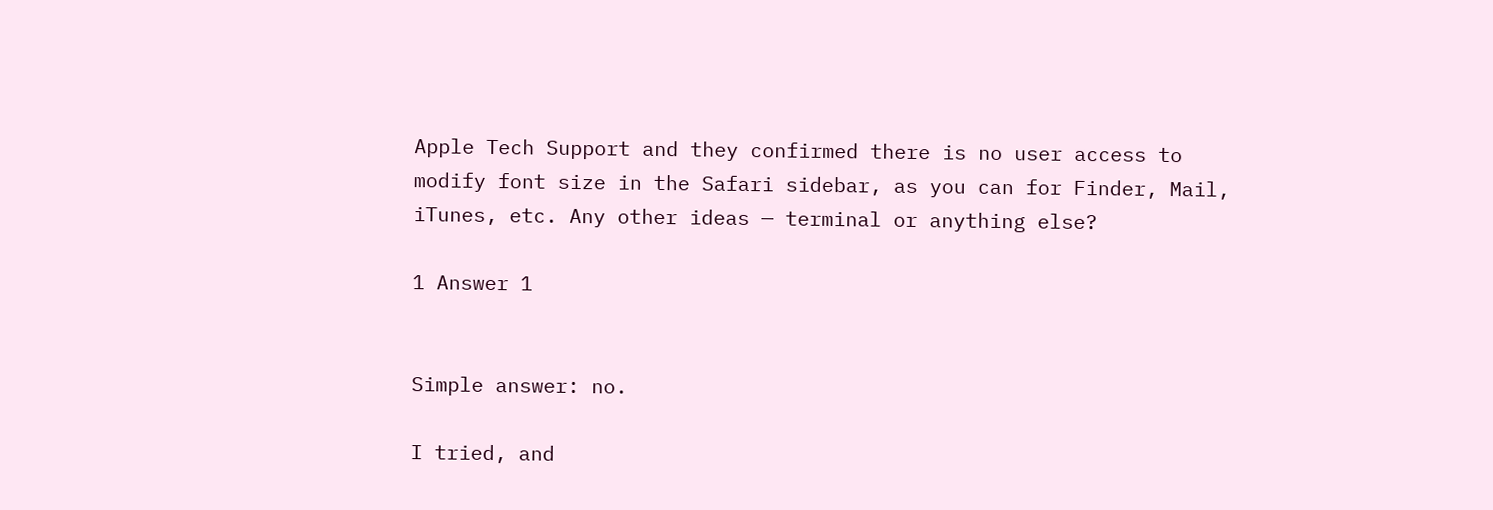Apple Tech Support and they confirmed there is no user access to modify font size in the Safari sidebar, as you can for Finder, Mail, iTunes, etc. Any other ideas — terminal or anything else?

1 Answer 1


Simple answer: no.

I tried, and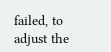failed, to adjust the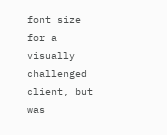font size for a visually challenged client, but was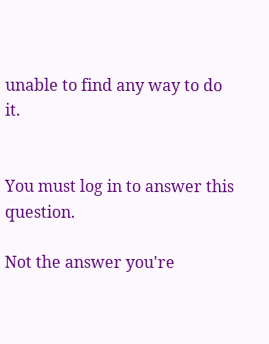unable to find any way to do it.


You must log in to answer this question.

Not the answer you're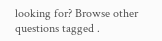looking for? Browse other questions tagged .